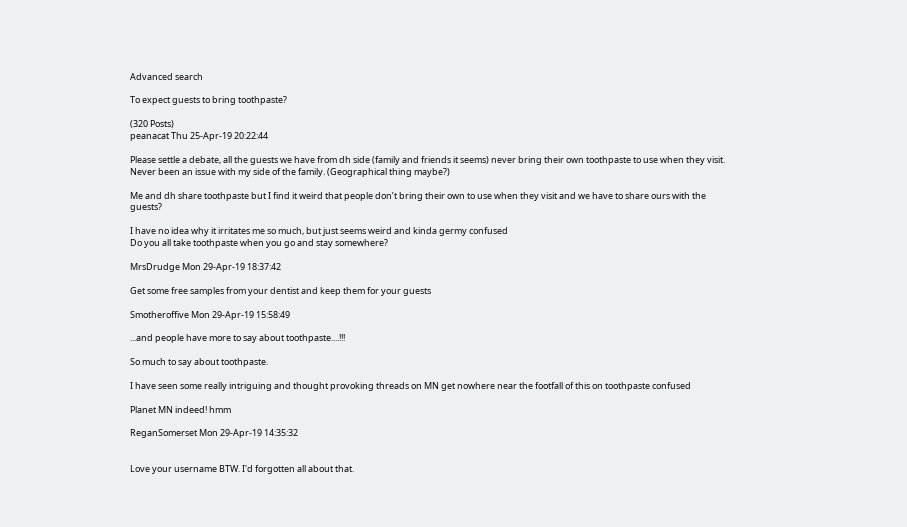Advanced search

To expect guests to bring toothpaste?

(320 Posts)
peanacat Thu 25-Apr-19 20:22:44

Please settle a debate, all the guests we have from dh side (family and friends it seems) never bring their own toothpaste to use when they visit. Never been an issue with my side of the family. (Geographical thing maybe?)

Me and dh share toothpaste but I find it weird that people don’t bring their own to use when they visit and we have to share ours with the guests?

I have no idea why it irritates me so much, but just seems weird and kinda germy confused
Do you all take toothpaste when you go and stay somewhere?

MrsDrudge Mon 29-Apr-19 18:37:42

Get some free samples from your dentist and keep them for your guests

Smotheroffive Mon 29-Apr-19 15:58:49

...and people have more to say about toothpaste....!!!

So much to say about toothpaste.

I have seen some really intriguing and thought provoking threads on MN get nowhere near the footfall of this on toothpaste confused

Planet MN indeed! hmm

ReganSomerset Mon 29-Apr-19 14:35:32


Love your username BTW. I'd forgotten all about that.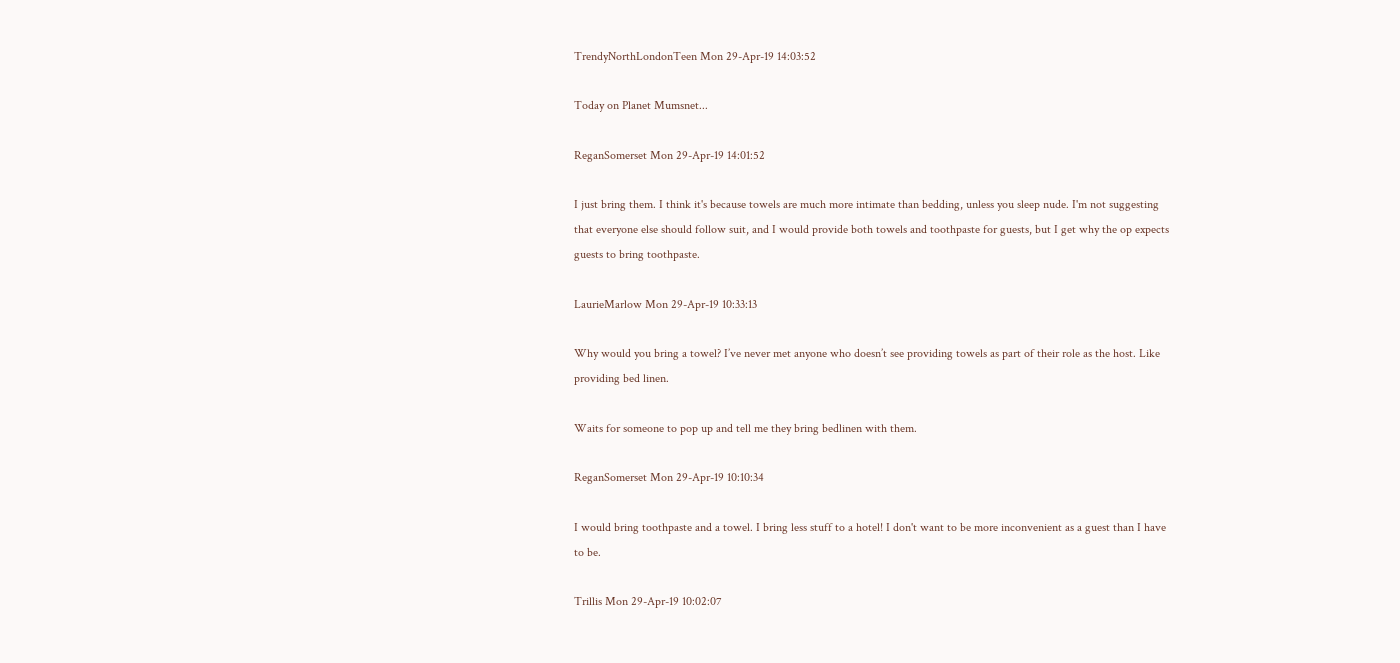TrendyNorthLondonTeen Mon 29-Apr-19 14:03:52

Today on Planet Mumsnet...

ReganSomerset Mon 29-Apr-19 14:01:52

I just bring them. I think it's because towels are much more intimate than bedding, unless you sleep nude. I'm not suggesting that everyone else should follow suit, and I would provide both towels and toothpaste for guests, but I get why the op expects guests to bring toothpaste.

LaurieMarlow Mon 29-Apr-19 10:33:13

Why would you bring a towel? I’ve never met anyone who doesn’t see providing towels as part of their role as the host. Like providing bed linen.

Waits for someone to pop up and tell me they bring bedlinen with them.

ReganSomerset Mon 29-Apr-19 10:10:34

I would bring toothpaste and a towel. I bring less stuff to a hotel! I don't want to be more inconvenient as a guest than I have to be.

Trillis Mon 29-Apr-19 10:02:07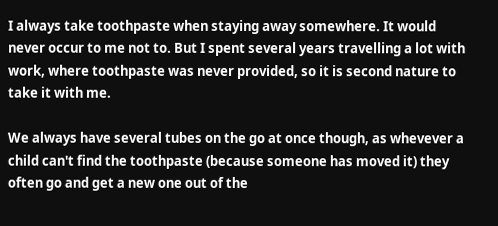I always take toothpaste when staying away somewhere. It would never occur to me not to. But I spent several years travelling a lot with work, where toothpaste was never provided, so it is second nature to take it with me.

We always have several tubes on the go at once though, as whevever a child can't find the toothpaste (because someone has moved it) they often go and get a new one out of the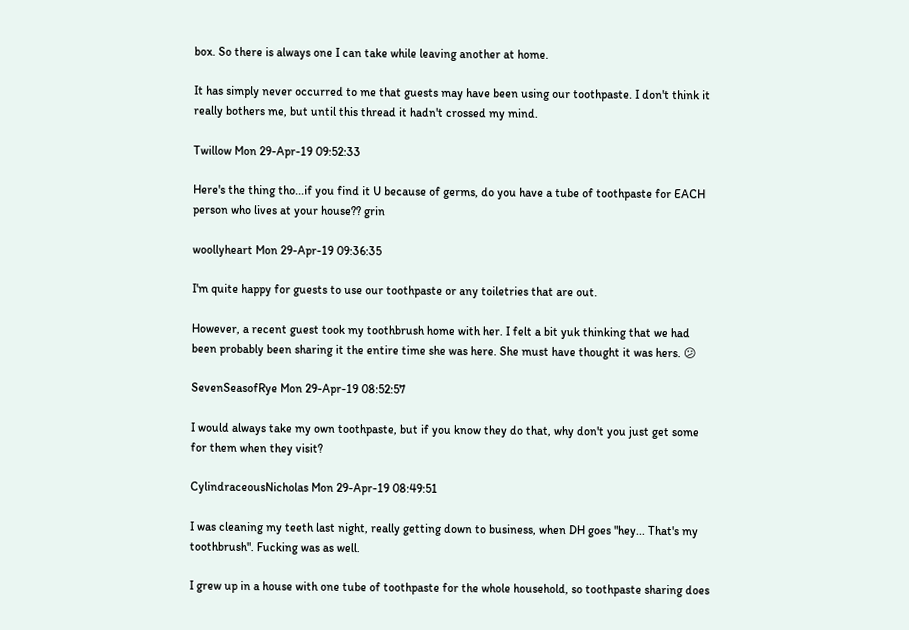box. So there is always one I can take while leaving another at home.

It has simply never occurred to me that guests may have been using our toothpaste. I don't think it really bothers me, but until this thread it hadn't crossed my mind.

Twillow Mon 29-Apr-19 09:52:33

Here's the thing tho...if you find it U because of germs, do you have a tube of toothpaste for EACH person who lives at your house?? grin

woollyheart Mon 29-Apr-19 09:36:35

I'm quite happy for guests to use our toothpaste or any toiletries that are out.

However, a recent guest took my toothbrush home with her. I felt a bit yuk thinking that we had been probably been sharing it the entire time she was here. She must have thought it was hers. 😕

SevenSeasofRye Mon 29-Apr-19 08:52:57

I would always take my own toothpaste, but if you know they do that, why don't you just get some for them when they visit?

CylindraceousNicholas Mon 29-Apr-19 08:49:51

I was cleaning my teeth last night, really getting down to business, when DH goes "hey... That's my toothbrush". Fucking was as well.

I grew up in a house with one tube of toothpaste for the whole household, so toothpaste sharing does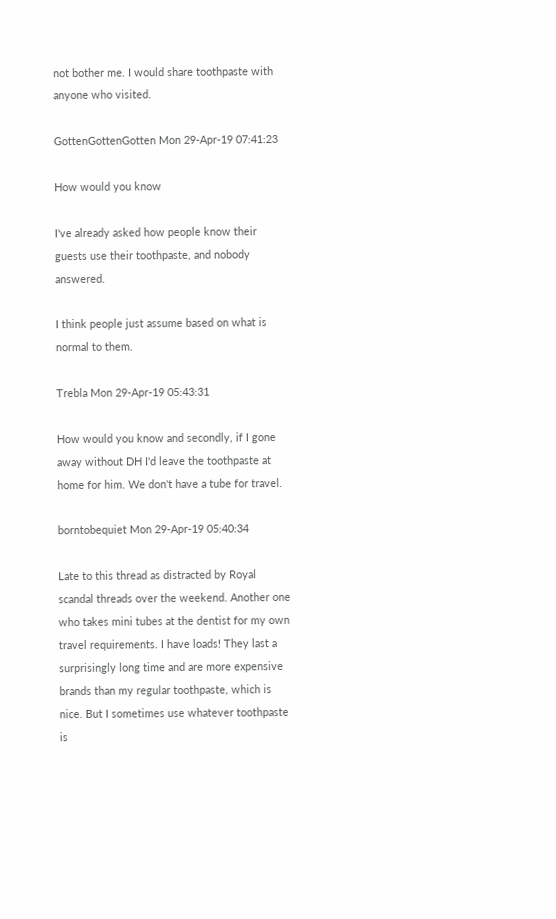not bother me. I would share toothpaste with anyone who visited.

GottenGottenGotten Mon 29-Apr-19 07:41:23

How would you know

I've already asked how people know their guests use their toothpaste, and nobody answered.

I think people just assume based on what is normal to them.

Trebla Mon 29-Apr-19 05:43:31

How would you know and secondly, if I gone away without DH I'd leave the toothpaste at home for him. We don't have a tube for travel.

borntobequiet Mon 29-Apr-19 05:40:34

Late to this thread as distracted by Royal scandal threads over the weekend. Another one who takes mini tubes at the dentist for my own travel requirements. I have loads! They last a surprisingly long time and are more expensive brands than my regular toothpaste, which is nice. But I sometimes use whatever toothpaste is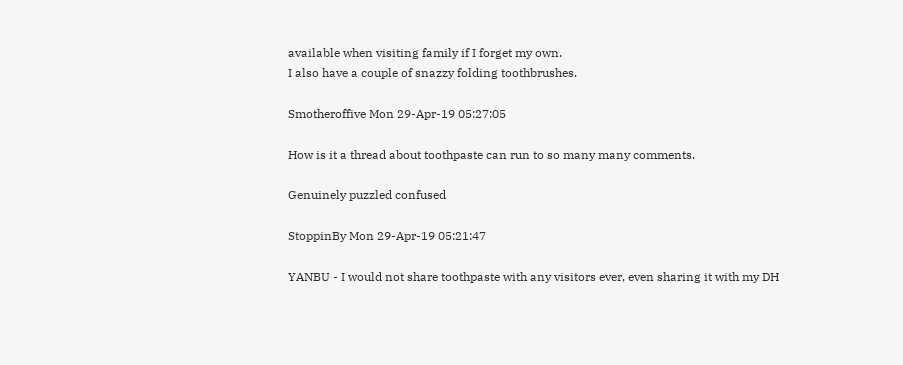available when visiting family if I forget my own.
I also have a couple of snazzy folding toothbrushes.

Smotheroffive Mon 29-Apr-19 05:27:05

How is it a thread about toothpaste can run to so many many comments.

Genuinely puzzled confused

StoppinBy Mon 29-Apr-19 05:21:47

YANBU - I would not share toothpaste with any visitors ever, even sharing it with my DH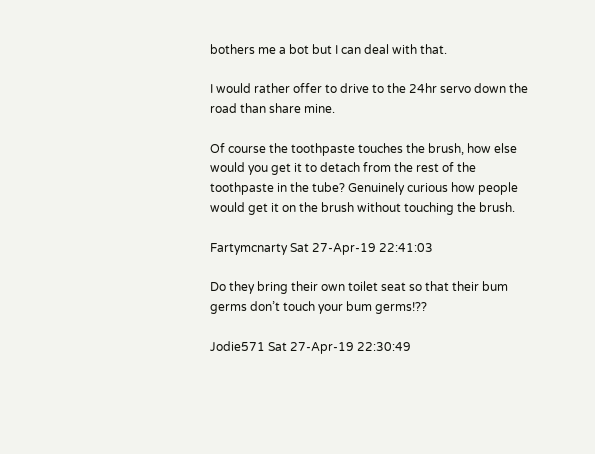bothers me a bot but I can deal with that.

I would rather offer to drive to the 24hr servo down the road than share mine.

Of course the toothpaste touches the brush, how else would you get it to detach from the rest of the toothpaste in the tube? Genuinely curious how people would get it on the brush without touching the brush.

Fartymcnarty Sat 27-Apr-19 22:41:03

Do they bring their own toilet seat so that their bum germs don’t touch your bum germs!??

Jodie571 Sat 27-Apr-19 22:30:49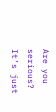Are you serious? It’s just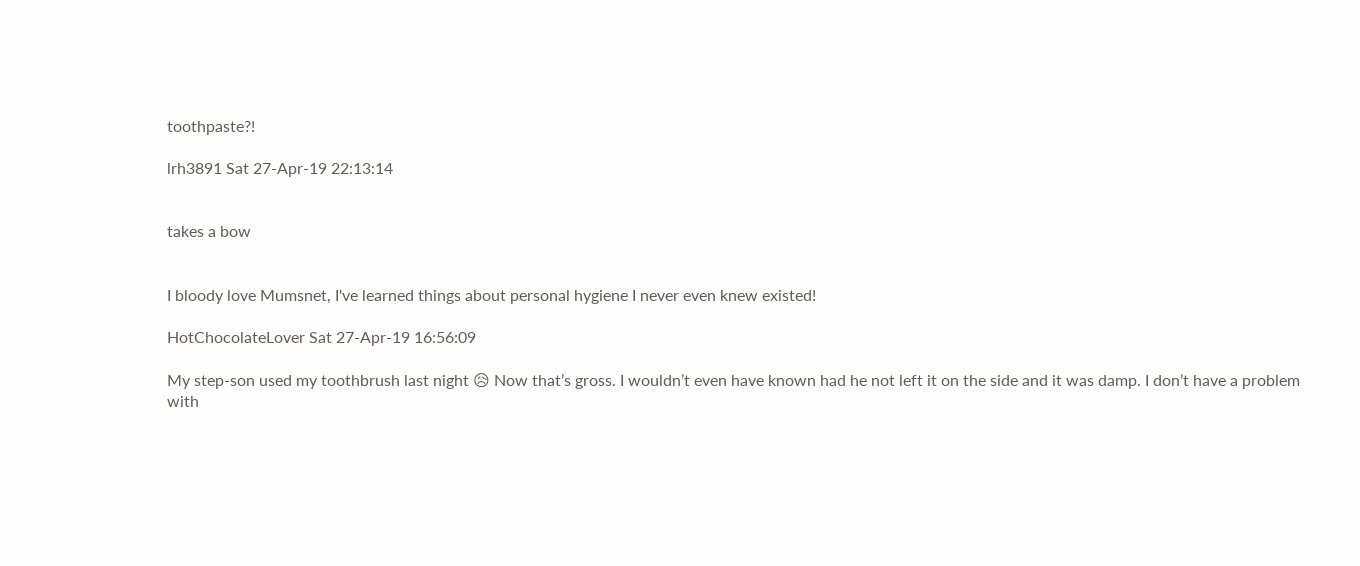toothpaste?!

lrh3891 Sat 27-Apr-19 22:13:14


takes a bow


I bloody love Mumsnet, I've learned things about personal hygiene I never even knew existed!

HotChocolateLover Sat 27-Apr-19 16:56:09

My step-son used my toothbrush last night 😥 Now that’s gross. I wouldn’t even have known had he not left it on the side and it was damp. I don’t have a problem with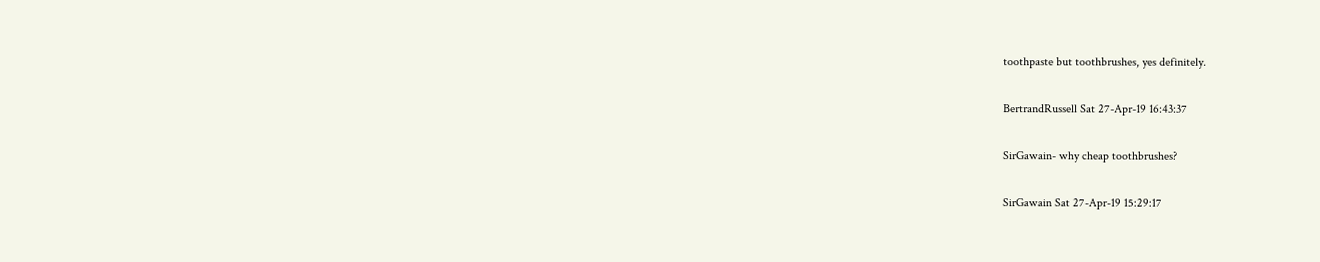toothpaste but toothbrushes, yes definitely.

BertrandRussell Sat 27-Apr-19 16:43:37

SirGawain- why cheap toothbrushes?

SirGawain Sat 27-Apr-19 15:29:17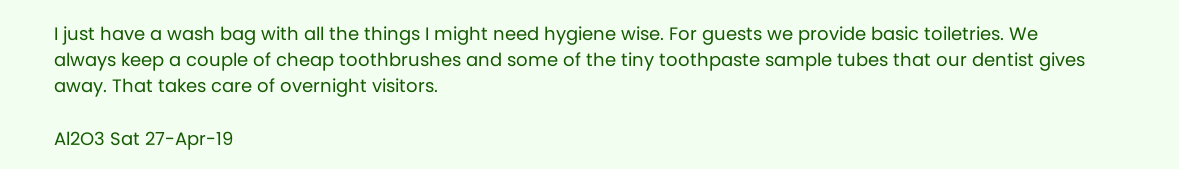I just have a wash bag with all the things I might need hygiene wise. For guests we provide basic toiletries. We always keep a couple of cheap toothbrushes and some of the tiny toothpaste sample tubes that our dentist gives away. That takes care of overnight visitors.

Al2O3 Sat 27-Apr-19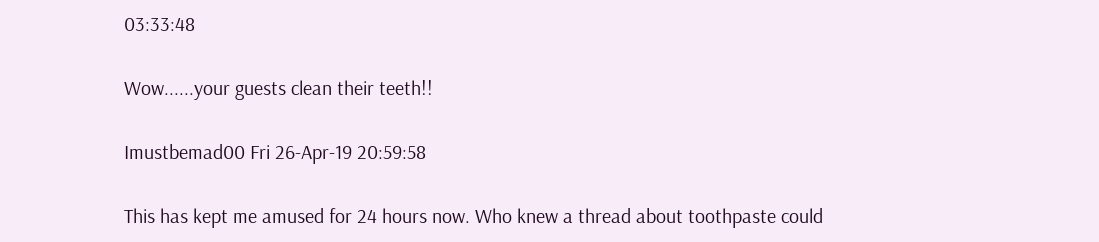03:33:48

Wow......your guests clean their teeth!!

Imustbemad00 Fri 26-Apr-19 20:59:58

This has kept me amused for 24 hours now. Who knew a thread about toothpaste could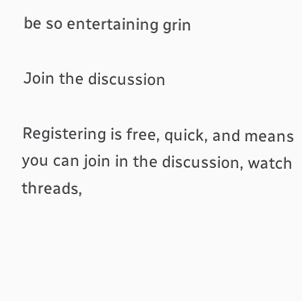be so entertaining grin

Join the discussion

Registering is free, quick, and means you can join in the discussion, watch threads,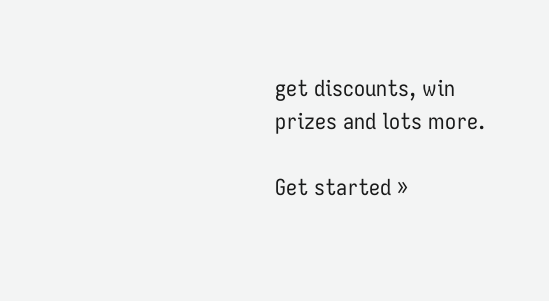get discounts, win prizes and lots more.

Get started »